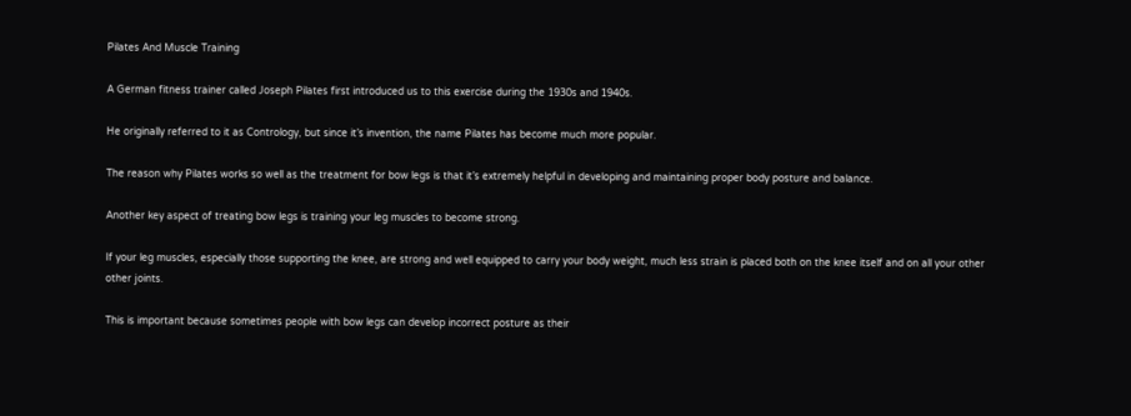Pilates And Muscle Training

A German fitness trainer called Joseph Pilates first introduced us to this exercise during the 1930s and 1940s.

He originally referred to it as Contrology, but since it’s invention, the name Pilates has become much more popular.

The reason why Pilates works so well as the treatment for bow legs is that it’s extremely helpful in developing and maintaining proper body posture and balance.

Another key aspect of treating bow legs is training your leg muscles to become strong.

If your leg muscles, especially those supporting the knee, are strong and well equipped to carry your body weight, much less strain is placed both on the knee itself and on all your other other joints.

This is important because sometimes people with bow legs can develop incorrect posture as their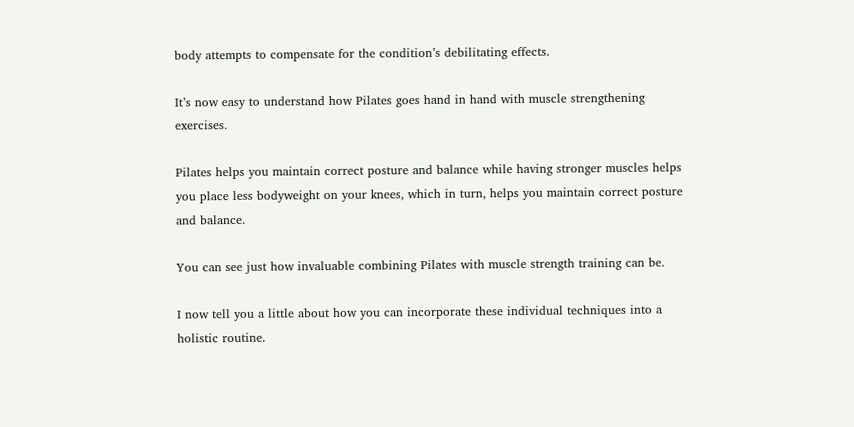body attempts to compensate for the condition’s debilitating effects.

It’s now easy to understand how Pilates goes hand in hand with muscle strengthening exercises.

Pilates helps you maintain correct posture and balance while having stronger muscles helps you place less bodyweight on your knees, which in turn, helps you maintain correct posture and balance.

You can see just how invaluable combining Pilates with muscle strength training can be.

I now tell you a little about how you can incorporate these individual techniques into a holistic routine.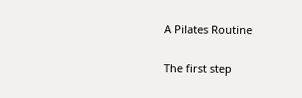A Pilates Routine

The first step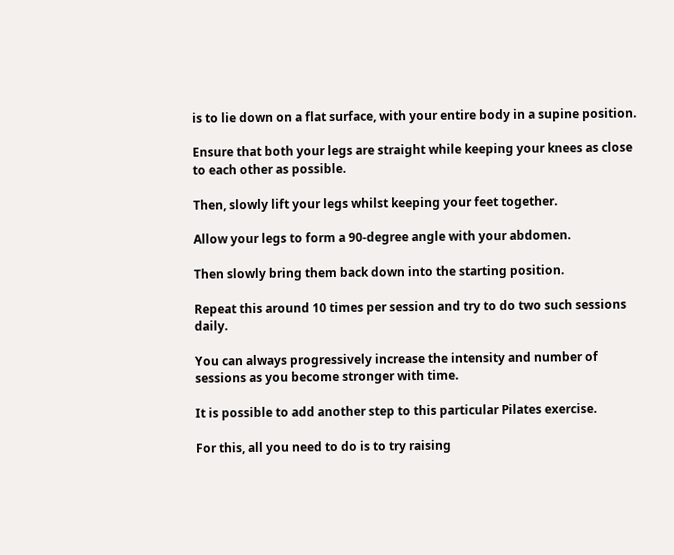is to lie down on a flat surface, with your entire body in a supine position.

Ensure that both your legs are straight while keeping your knees as close to each other as possible.

Then, slowly lift your legs whilst keeping your feet together.

Allow your legs to form a 90-degree angle with your abdomen.

Then slowly bring them back down into the starting position.

Repeat this around 10 times per session and try to do two such sessions daily.

You can always progressively increase the intensity and number of sessions as you become stronger with time.

It is possible to add another step to this particular Pilates exercise.

For this, all you need to do is to try raising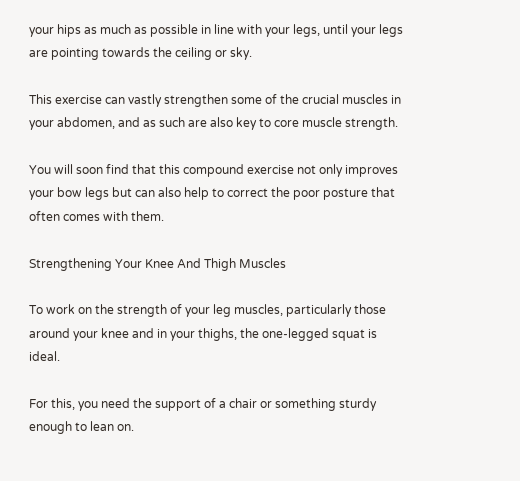your hips as much as possible in line with your legs, until your legs are pointing towards the ceiling or sky.

This exercise can vastly strengthen some of the crucial muscles in your abdomen, and as such are also key to core muscle strength.

You will soon find that this compound exercise not only improves your bow legs but can also help to correct the poor posture that often comes with them.

Strengthening Your Knee And Thigh Muscles

To work on the strength of your leg muscles, particularly those around your knee and in your thighs, the one-legged squat is ideal.

For this, you need the support of a chair or something sturdy enough to lean on.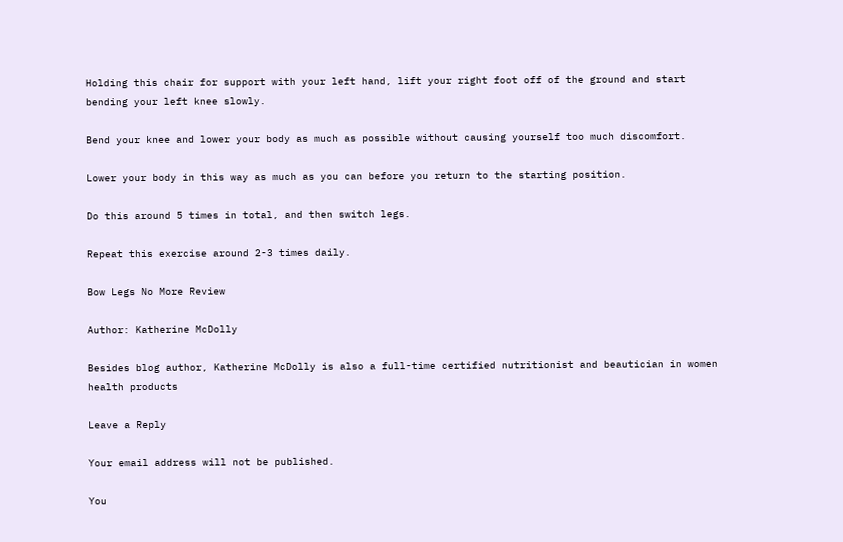Holding this chair for support with your left hand, lift your right foot off of the ground and start bending your left knee slowly.

Bend your knee and lower your body as much as possible without causing yourself too much discomfort.

Lower your body in this way as much as you can before you return to the starting position.

Do this around 5 times in total, and then switch legs.

Repeat this exercise around 2-3 times daily.

Bow Legs No More Review

Author: Katherine McDolly

Besides blog author, Katherine McDolly is also a full-time certified nutritionist and beautician in women health products

Leave a Reply

Your email address will not be published.

You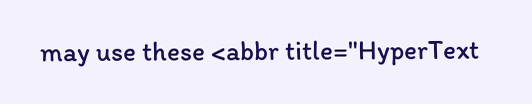may use these <abbr title="HyperText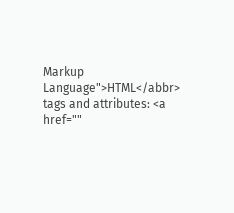Markup Language">HTML</abbr> tags and attributes: <a href=""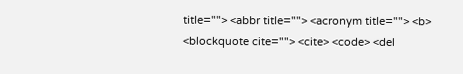title=""> <abbr title=""> <acronym title=""> <b> <blockquote cite=""> <cite> <code> <del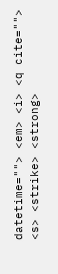datetime=""> <em> <i> <q cite=""> <s> <strike> <strong>